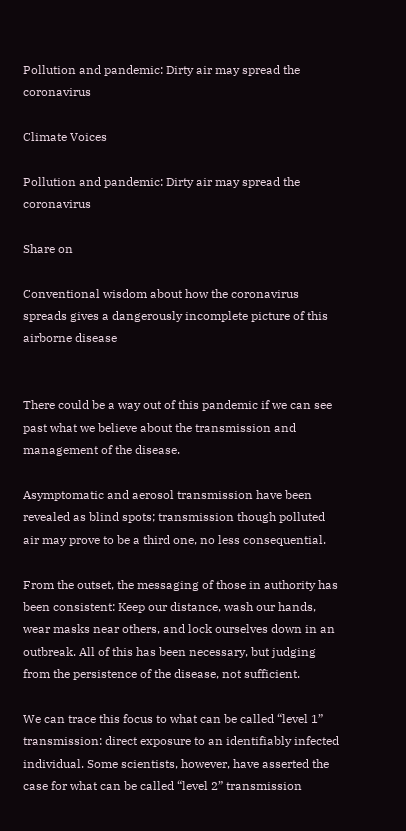Pollution and pandemic: Dirty air may spread the coronavirus

Climate Voices

Pollution and pandemic: Dirty air may spread the coronavirus

Share on

Conventional wisdom about how the coronavirus spreads gives a dangerously incomplete picture of this airborne disease


There could be a way out of this pandemic if we can see past what we believe about the transmission and management of the disease.

Asymptomatic and aerosol transmission have been revealed as blind spots; transmission though polluted air may prove to be a third one, no less consequential.

From the outset, the messaging of those in authority has been consistent: Keep our distance, wash our hands, wear masks near others, and lock ourselves down in an outbreak. All of this has been necessary, but judging from the persistence of the disease, not sufficient.

We can trace this focus to what can be called “level 1” transmission: direct exposure to an identifiably infected individual. Some scientists, however, have asserted the case for what can be called “level 2” transmission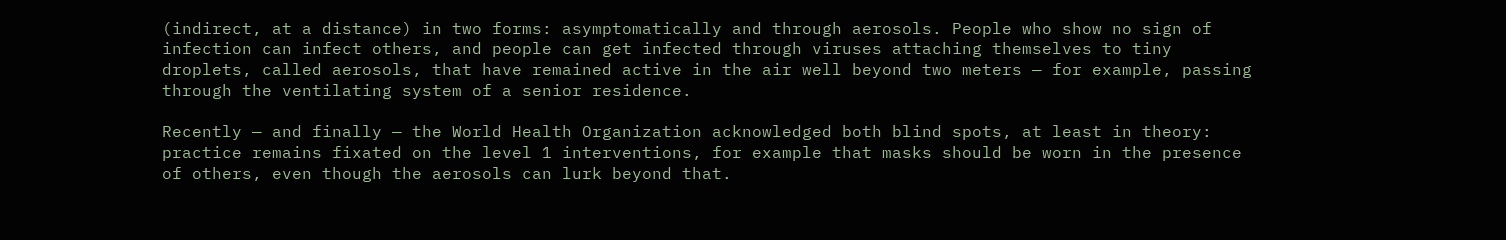(indirect, at a distance) in two forms: asymptomatically and through aerosols. People who show no sign of infection can infect others, and people can get infected through viruses attaching themselves to tiny droplets, called aerosols, that have remained active in the air well beyond two meters — for example, passing through the ventilating system of a senior residence.

Recently — and finally — the World Health Organization acknowledged both blind spots, at least in theory: practice remains fixated on the level 1 interventions, for example that masks should be worn in the presence of others, even though the aerosols can lurk beyond that.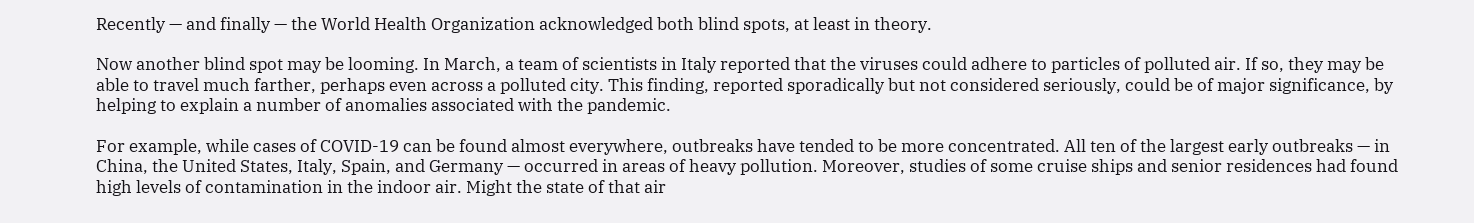Recently — and finally — the World Health Organization acknowledged both blind spots, at least in theory.

Now another blind spot may be looming. In March, a team of scientists in Italy reported that the viruses could adhere to particles of polluted air. If so, they may be able to travel much farther, perhaps even across a polluted city. This finding, reported sporadically but not considered seriously, could be of major significance, by helping to explain a number of anomalies associated with the pandemic.

For example, while cases of COVID-19 can be found almost everywhere, outbreaks have tended to be more concentrated. All ten of the largest early outbreaks — in China, the United States, Italy, Spain, and Germany — occurred in areas of heavy pollution. Moreover, studies of some cruise ships and senior residences had found high levels of contamination in the indoor air. Might the state of that air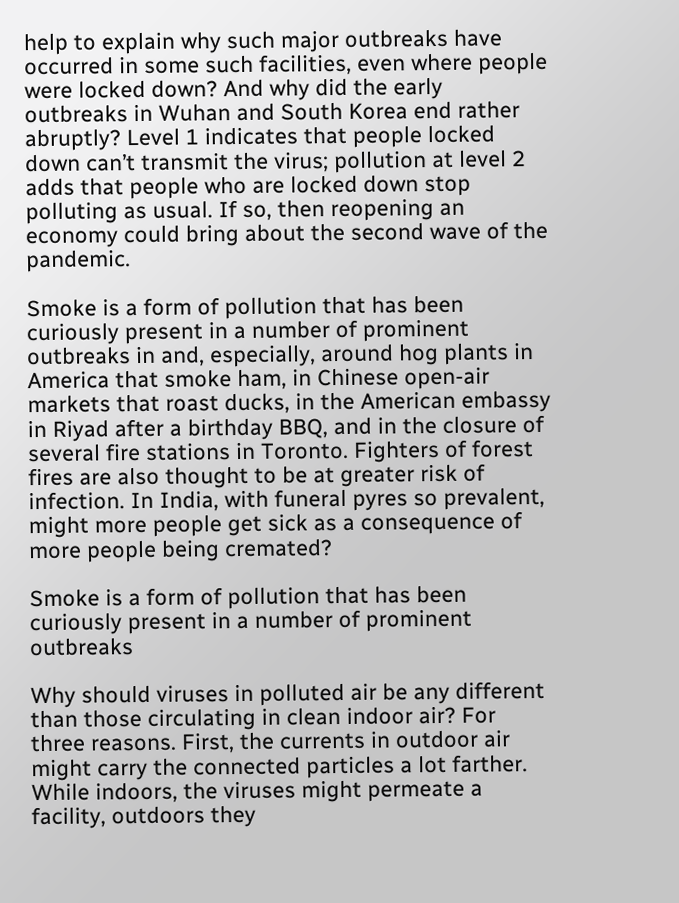help to explain why such major outbreaks have occurred in some such facilities, even where people were locked down? And why did the early outbreaks in Wuhan and South Korea end rather abruptly? Level 1 indicates that people locked down can’t transmit the virus; pollution at level 2 adds that people who are locked down stop polluting as usual. If so, then reopening an economy could bring about the second wave of the pandemic.

Smoke is a form of pollution that has been curiously present in a number of prominent outbreaks in and, especially, around hog plants in America that smoke ham, in Chinese open-air markets that roast ducks, in the American embassy in Riyad after a birthday BBQ, and in the closure of several fire stations in Toronto. Fighters of forest fires are also thought to be at greater risk of infection. In India, with funeral pyres so prevalent, might more people get sick as a consequence of more people being cremated?

Smoke is a form of pollution that has been curiously present in a number of prominent outbreaks

Why should viruses in polluted air be any different than those circulating in clean indoor air? For three reasons. First, the currents in outdoor air might carry the connected particles a lot farther. While indoors, the viruses might permeate a facility, outdoors they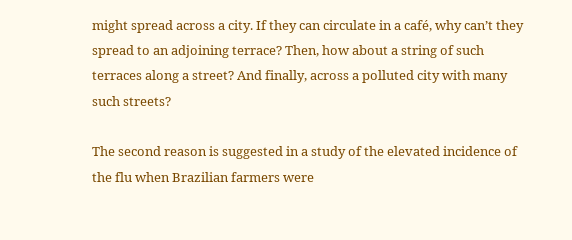might spread across a city. If they can circulate in a café, why can’t they spread to an adjoining terrace? Then, how about a string of such terraces along a street? And finally, across a polluted city with many such streets?

The second reason is suggested in a study of the elevated incidence of the flu when Brazilian farmers were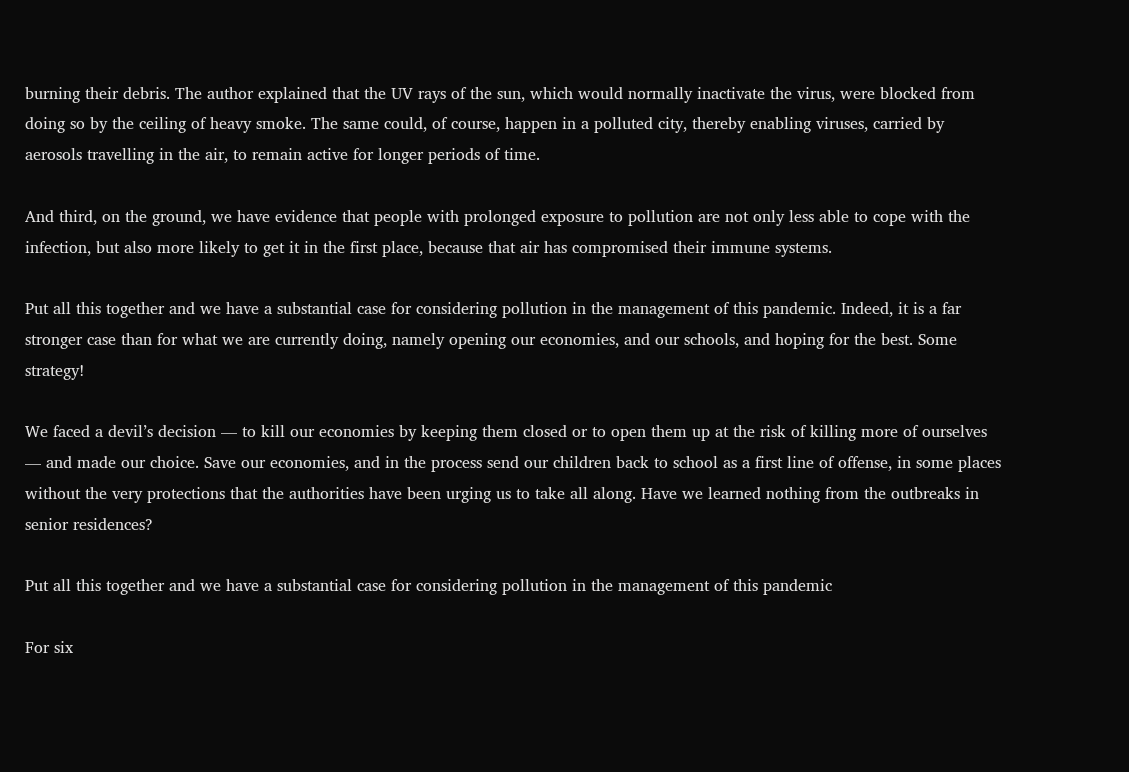burning their debris. The author explained that the UV rays of the sun, which would normally inactivate the virus, were blocked from doing so by the ceiling of heavy smoke. The same could, of course, happen in a polluted city, thereby enabling viruses, carried by aerosols travelling in the air, to remain active for longer periods of time.

And third, on the ground, we have evidence that people with prolonged exposure to pollution are not only less able to cope with the infection, but also more likely to get it in the first place, because that air has compromised their immune systems.

Put all this together and we have a substantial case for considering pollution in the management of this pandemic. Indeed, it is a far stronger case than for what we are currently doing, namely opening our economies, and our schools, and hoping for the best. Some strategy!

We faced a devil’s decision — to kill our economies by keeping them closed or to open them up at the risk of killing more of ourselves — and made our choice. Save our economies, and in the process send our children back to school as a first line of offense, in some places without the very protections that the authorities have been urging us to take all along. Have we learned nothing from the outbreaks in senior residences?

Put all this together and we have a substantial case for considering pollution in the management of this pandemic

For six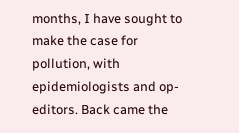months, I have sought to make the case for pollution, with epidemiologists and op-editors. Back came the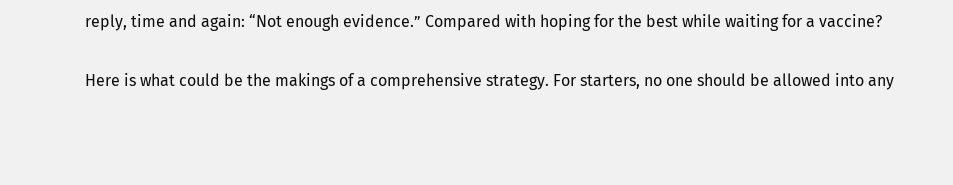reply, time and again: “Not enough evidence.” Compared with hoping for the best while waiting for a vaccine?

Here is what could be the makings of a comprehensive strategy. For starters, no one should be allowed into any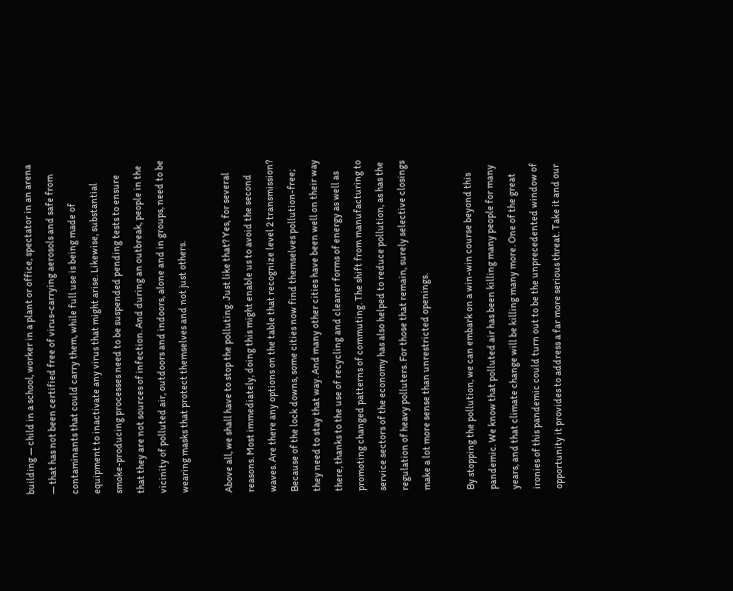building — child in a school, worker in a plant or office, spectator in an arena — that has not been certified free of virus-carrying aerosols and safe from contaminants that could carry them, while full use is being made of equipment to inactivate any virus that might arise. Likewise, substantial smoke-producing processes need to be suspended pending tests to ensure that they are not sources of infection. And during an outbreak, people in the vicinity of polluted air, outdoors and indoors, alone and in groups, need to be wearing masks that protect themselves and not just others.

Above all, we shall have to stop the polluting. Just like that? Yes, for several reasons. Most immediately, doing this might enable us to avoid the second waves. Are there any options on the table that recognize level 2 transmission?  Because of the lock downs, some cities now find themselves pollution-free; they need to stay that way. And many other cities have been well on their way there, thanks to the use of recycling and cleaner forms of energy as well as promoting changed patterns of commuting. The shift from manufacturing to service sectors of the economy has also helped to reduce pollution, as has the regulation of heavy polluters. For those that remain, surely selective closings make a lot more sense than unrestricted openings.

By stopping the pollution, we can embark on a win-win course beyond this pandemic. We know that polluted air has been killing many people for many years, and that climate change will be killing many more. One of the great ironies of this pandemic could turn out to be the unprecedented window of opportunity it provides to address a far more serious threat. Take it and our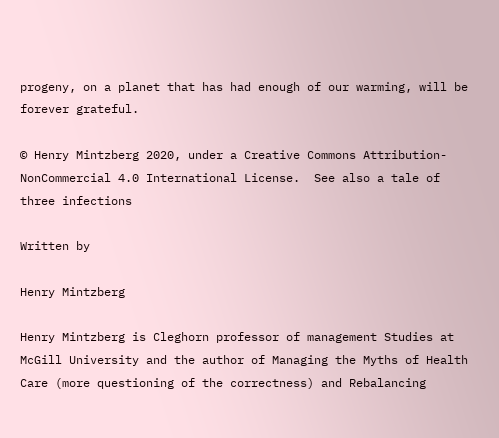progeny, on a planet that has had enough of our warming, will be forever grateful.

© Henry Mintzberg 2020, under a Creative Commons Attribution-NonCommercial 4.0 International License.  See also a tale of three infections

Written by

Henry Mintzberg

Henry Mintzberg is Cleghorn professor of management Studies at McGill University and the author of Managing the Myths of Health Care (more questioning of the correctness) and Rebalancing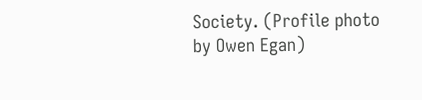Society. (Profile photo by Owen Egan)